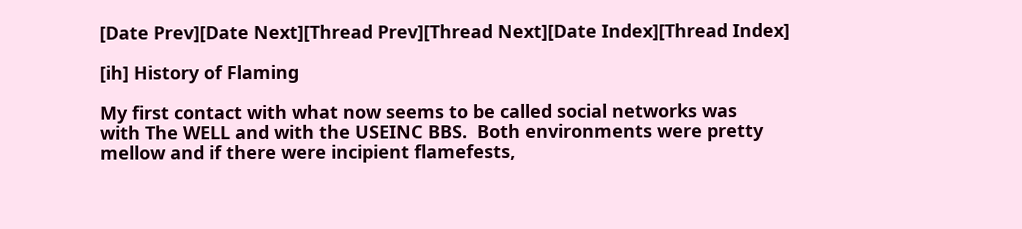[Date Prev][Date Next][Thread Prev][Thread Next][Date Index][Thread Index]

[ih] History of Flaming

My first contact with what now seems to be called social networks was
with The WELL and with the USEINC BBS.  Both environments were pretty
mellow and if there were incipient flamefests,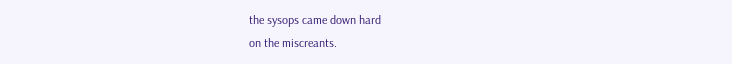the sysops came down hard
on the miscreants.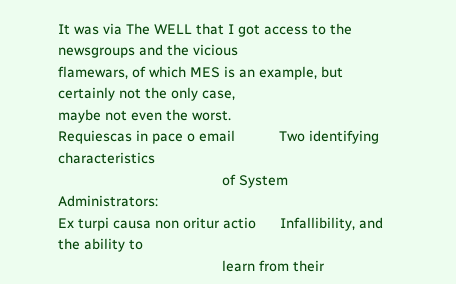It was via The WELL that I got access to the newsgroups and the vicious
flamewars, of which MES is an example, but certainly not the only case,
maybe not even the worst.
Requiescas in pace o email           Two identifying characteristics
                                         of System Administrators:
Ex turpi causa non oritur actio      Infallibility, and the ability to
                                         learn from their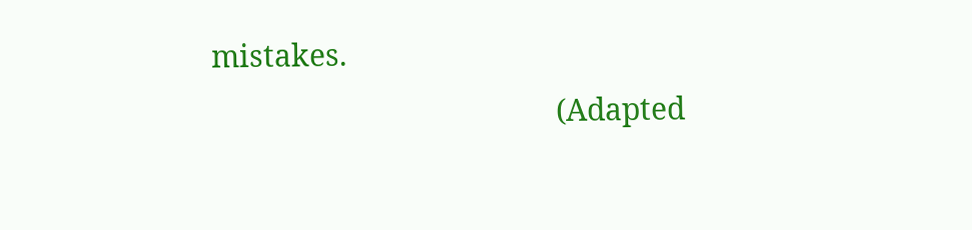mistakes.
                                           (Adapted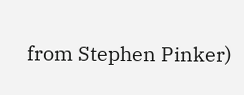from Stephen Pinker)